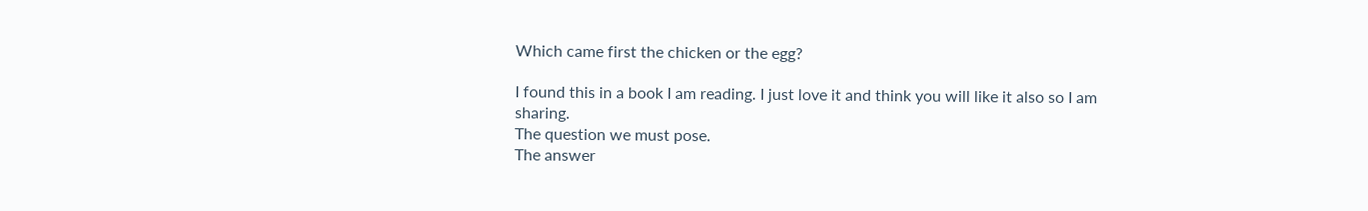Which came first the chicken or the egg?

I found this in a book I am reading. I just love it and think you will like it also so I am sharing.
The question we must pose.
The answer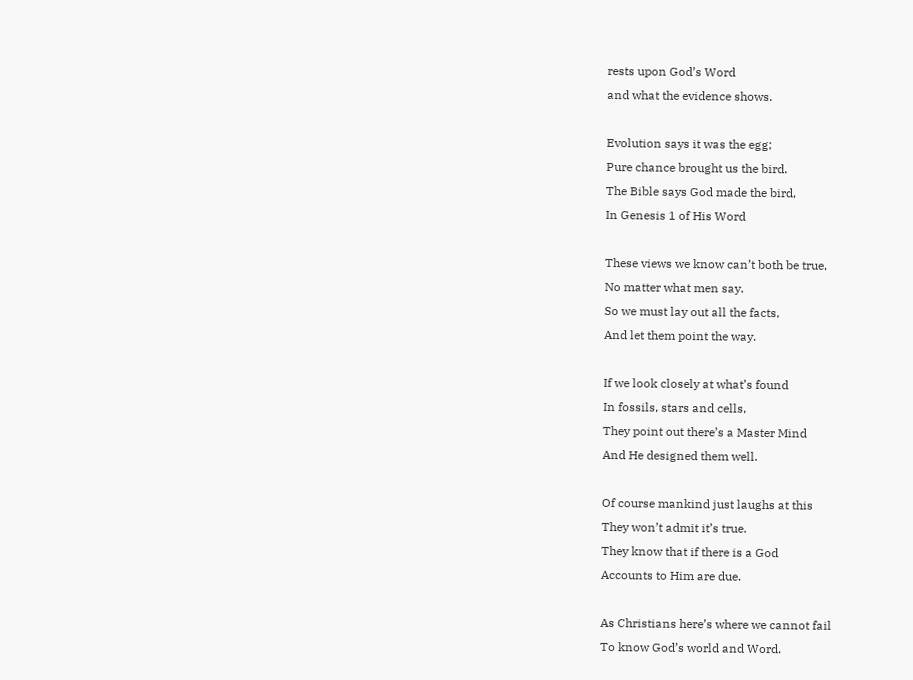rests upon God’s Word
and what the evidence shows.

Evolution says it was the egg;
Pure chance brought us the bird.
The Bible says God made the bird,
In Genesis 1 of His Word

These views we know can’t both be true,
No matter what men say.
So we must lay out all the facts,
And let them point the way.

If we look closely at what’s found
In fossils, stars and cells,
They point out there’s a Master Mind
And He designed them well.

Of course mankind just laughs at this
They won’t admit it’s true.
They know that if there is a God
Accounts to Him are due.

As Christians here’s where we cannot fail
To know God’s world and Word.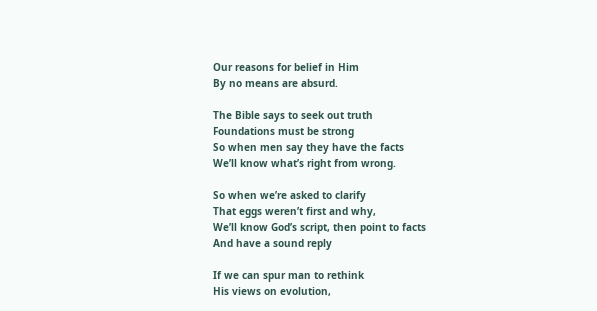Our reasons for belief in Him
By no means are absurd.

The Bible says to seek out truth
Foundations must be strong
So when men say they have the facts
We’ll know what’s right from wrong.

So when we’re asked to clarify
That eggs weren’t first and why,
We’ll know God’s script, then point to facts
And have a sound reply

If we can spur man to rethink
His views on evolution,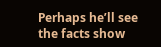Perhaps he’ll see the facts show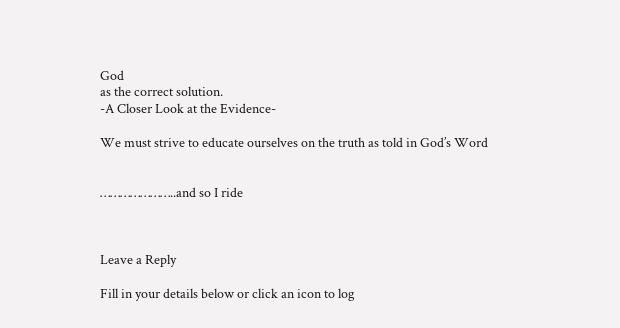God
as the correct solution.
-A Closer Look at the Evidence-

We must strive to educate ourselves on the truth as told in God’s Word


…………………..and so I ride



Leave a Reply

Fill in your details below or click an icon to log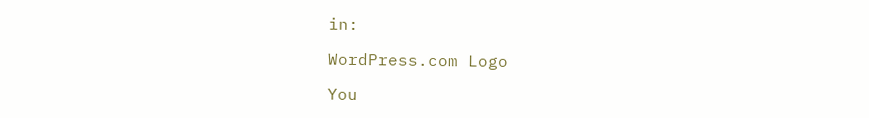in:

WordPress.com Logo

You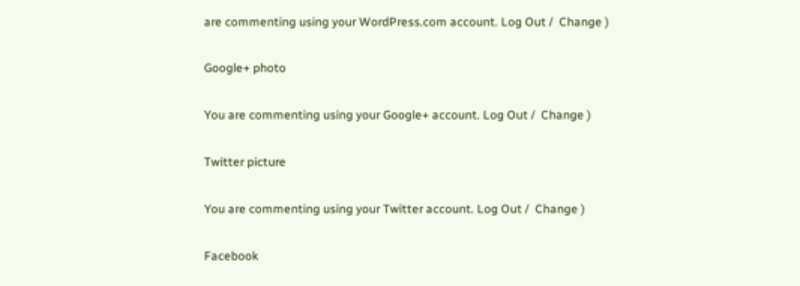are commenting using your WordPress.com account. Log Out /  Change )

Google+ photo

You are commenting using your Google+ account. Log Out /  Change )

Twitter picture

You are commenting using your Twitter account. Log Out /  Change )

Facebook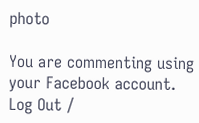photo

You are commenting using your Facebook account. Log Out /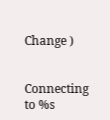Change )


Connecting to %s